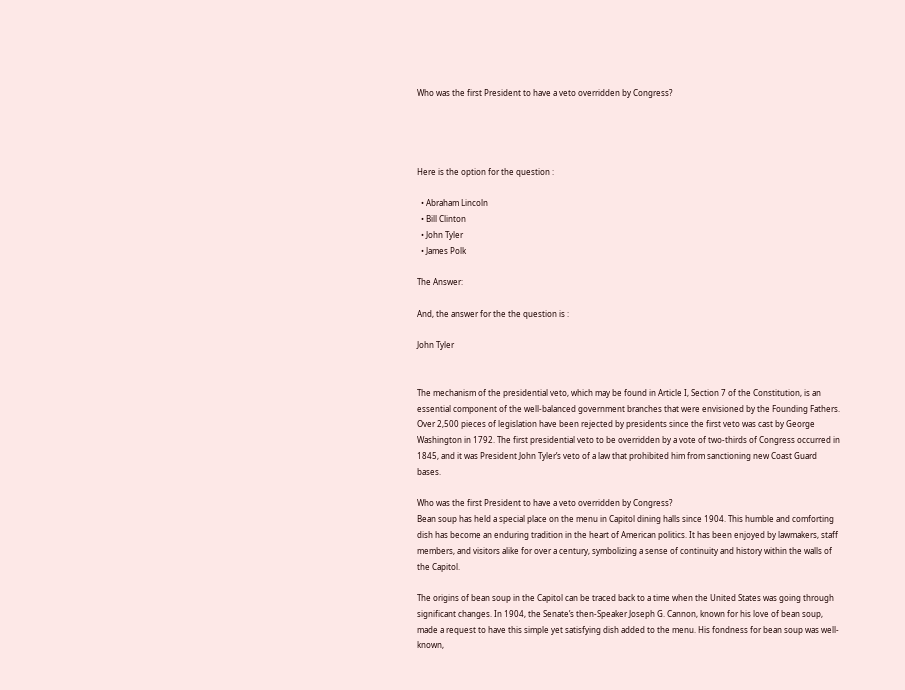Who was the first President to have a veto overridden by Congress?




Here is the option for the question :

  • Abraham Lincoln
  • Bill Clinton
  • John Tyler
  • James Polk

The Answer:

And, the answer for the the question is :

John Tyler


The mechanism of the presidential veto, which may be found in Article I, Section 7 of the Constitution, is an essential component of the well-balanced government branches that were envisioned by the Founding Fathers. Over 2,500 pieces of legislation have been rejected by presidents since the first veto was cast by George Washington in 1792. The first presidential veto to be overridden by a vote of two-thirds of Congress occurred in 1845, and it was President John Tyler’s veto of a law that prohibited him from sanctioning new Coast Guard bases.

Who was the first President to have a veto overridden by Congress?
Bean soup has held a special place on the menu in Capitol dining halls since 1904. This humble and comforting dish has become an enduring tradition in the heart of American politics. It has been enjoyed by lawmakers, staff members, and visitors alike for over a century, symbolizing a sense of continuity and history within the walls of the Capitol.

The origins of bean soup in the Capitol can be traced back to a time when the United States was going through significant changes. In 1904, the Senate’s then-Speaker Joseph G. Cannon, known for his love of bean soup, made a request to have this simple yet satisfying dish added to the menu. His fondness for bean soup was well-known,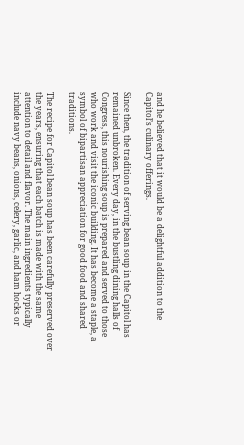and he believed that it would be a delightful addition to the Capitol’s culinary offerings.

Since then, the tradition of serving bean soup in the Capitol has remained unbroken. Every day, in the bustling dining halls of Congress, this nourishing soup is prepared and served to those who work and visit the iconic building. It has become a staple, a symbol of bipartisan appreciation for good food and shared traditions.

The recipe for Capitol bean soup has been carefully preserved over the years, ensuring that each batch is made with the same attention to detail and flavor. The main ingredients typically include navy beans, onions, celery, garlic, and ham hocks or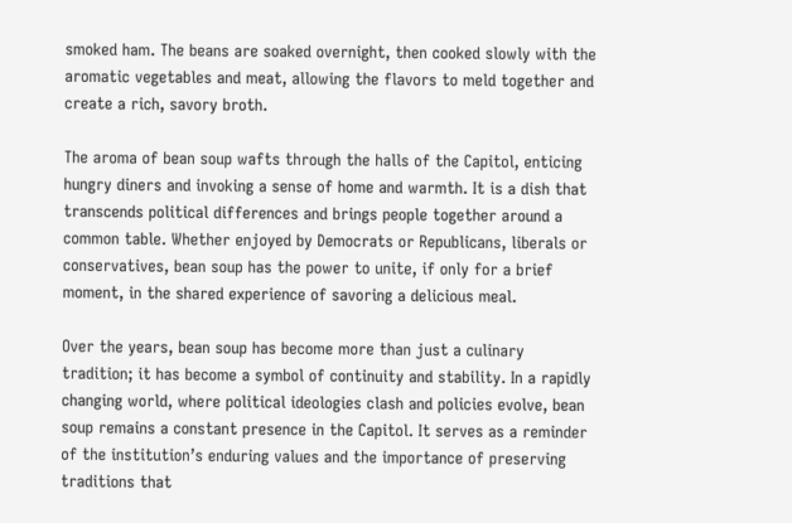smoked ham. The beans are soaked overnight, then cooked slowly with the aromatic vegetables and meat, allowing the flavors to meld together and create a rich, savory broth.

The aroma of bean soup wafts through the halls of the Capitol, enticing hungry diners and invoking a sense of home and warmth. It is a dish that transcends political differences and brings people together around a common table. Whether enjoyed by Democrats or Republicans, liberals or conservatives, bean soup has the power to unite, if only for a brief moment, in the shared experience of savoring a delicious meal.

Over the years, bean soup has become more than just a culinary tradition; it has become a symbol of continuity and stability. In a rapidly changing world, where political ideologies clash and policies evolve, bean soup remains a constant presence in the Capitol. It serves as a reminder of the institution’s enduring values and the importance of preserving traditions that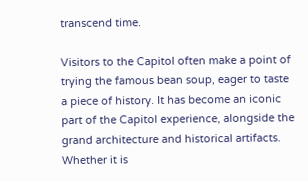transcend time.

Visitors to the Capitol often make a point of trying the famous bean soup, eager to taste a piece of history. It has become an iconic part of the Capitol experience, alongside the grand architecture and historical artifacts. Whether it is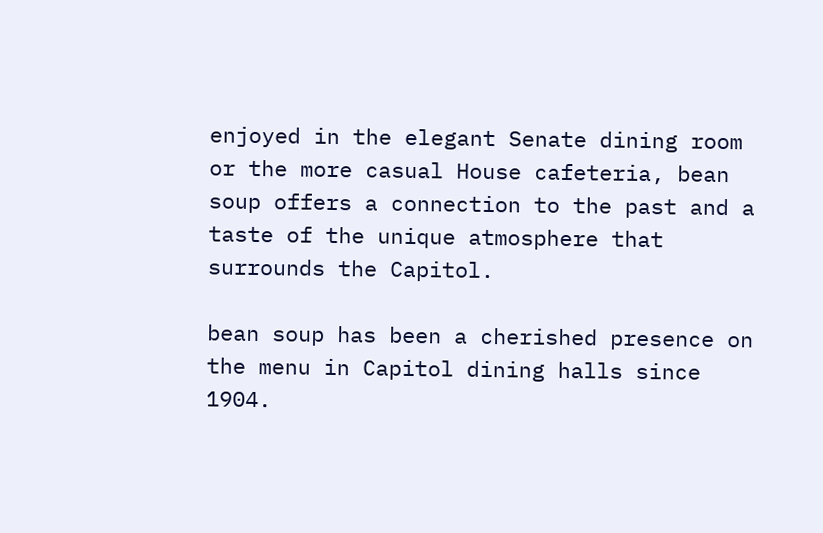enjoyed in the elegant Senate dining room or the more casual House cafeteria, bean soup offers a connection to the past and a taste of the unique atmosphere that surrounds the Capitol.

bean soup has been a cherished presence on the menu in Capitol dining halls since 1904.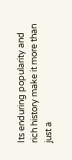Its enduring popularity and rich history make it more than just a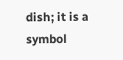dish; it is a symbol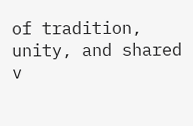of tradition, unity, and shared v